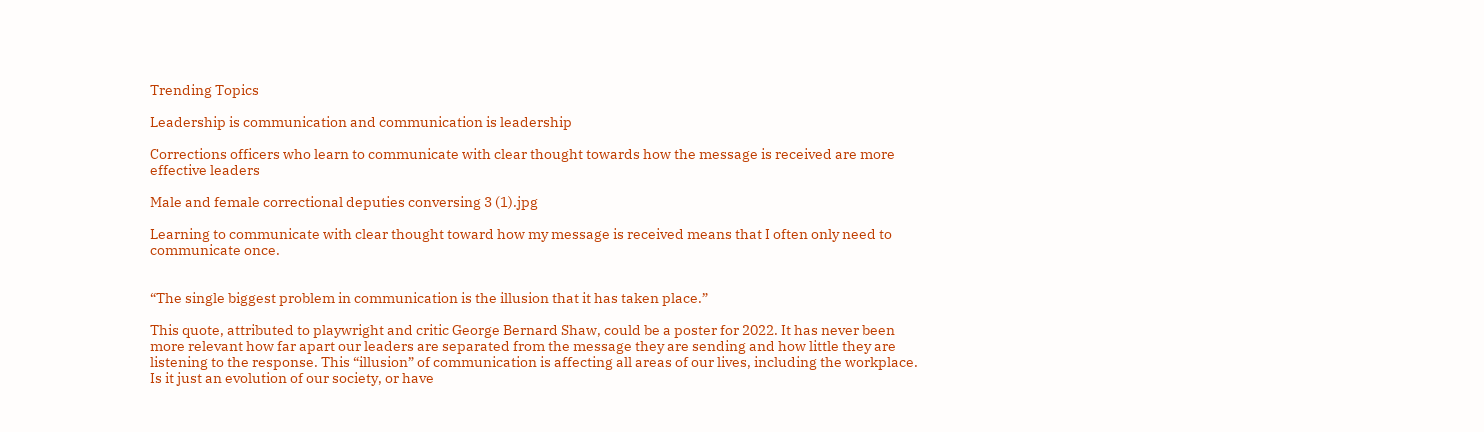Trending Topics

Leadership is communication and communication is leadership

Corrections officers who learn to communicate with clear thought towards how the message is received are more effective leaders

Male and female correctional deputies conversing 3 (1).jpg

Learning to communicate with clear thought toward how my message is received means that I often only need to communicate once.


“The single biggest problem in communication is the illusion that it has taken place.”

This quote, attributed to playwright and critic George Bernard Shaw, could be a poster for 2022. It has never been more relevant how far apart our leaders are separated from the message they are sending and how little they are listening to the response. This “illusion” of communication is affecting all areas of our lives, including the workplace. Is it just an evolution of our society, or have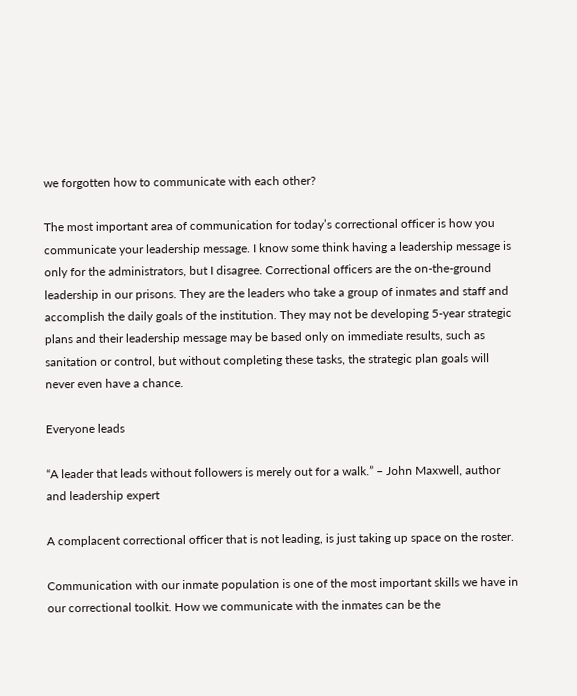we forgotten how to communicate with each other?

The most important area of communication for today’s correctional officer is how you communicate your leadership message. I know some think having a leadership message is only for the administrators, but I disagree. Correctional officers are the on-the-ground leadership in our prisons. They are the leaders who take a group of inmates and staff and accomplish the daily goals of the institution. They may not be developing 5-year strategic plans and their leadership message may be based only on immediate results, such as sanitation or control, but without completing these tasks, the strategic plan goals will never even have a chance.

Everyone leads

“A leader that leads without followers is merely out for a walk.” – John Maxwell, author and leadership expert

A complacent correctional officer that is not leading, is just taking up space on the roster.

Communication with our inmate population is one of the most important skills we have in our correctional toolkit. How we communicate with the inmates can be the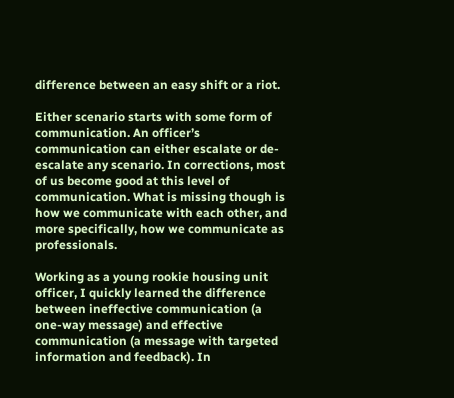difference between an easy shift or a riot.

Either scenario starts with some form of communication. An officer’s communication can either escalate or de-escalate any scenario. In corrections, most of us become good at this level of communication. What is missing though is how we communicate with each other, and more specifically, how we communicate as professionals.

Working as a young rookie housing unit officer, I quickly learned the difference between ineffective communication (a one-way message) and effective communication (a message with targeted information and feedback). In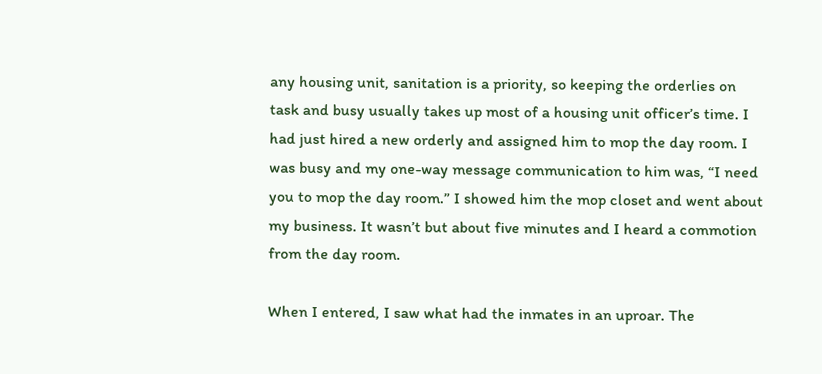any housing unit, sanitation is a priority, so keeping the orderlies on task and busy usually takes up most of a housing unit officer’s time. I had just hired a new orderly and assigned him to mop the day room. I was busy and my one-way message communication to him was, “I need you to mop the day room.” I showed him the mop closet and went about my business. It wasn’t but about five minutes and I heard a commotion from the day room.

When I entered, I saw what had the inmates in an uproar. The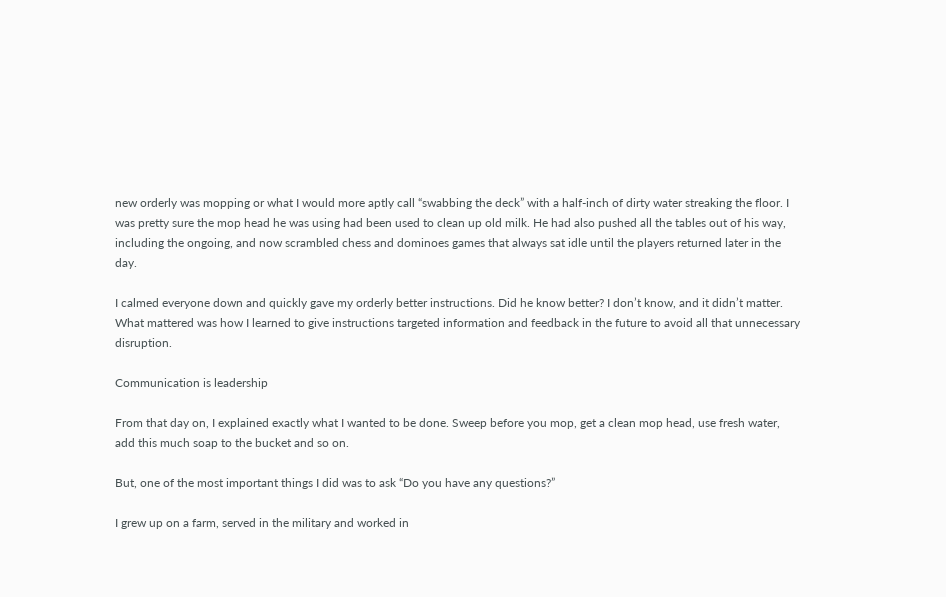new orderly was mopping or what I would more aptly call “swabbing the deck” with a half-inch of dirty water streaking the floor. I was pretty sure the mop head he was using had been used to clean up old milk. He had also pushed all the tables out of his way, including the ongoing, and now scrambled chess and dominoes games that always sat idle until the players returned later in the day.

I calmed everyone down and quickly gave my orderly better instructions. Did he know better? I don’t know, and it didn’t matter. What mattered was how I learned to give instructions targeted information and feedback in the future to avoid all that unnecessary disruption.

Communication is leadership

From that day on, I explained exactly what I wanted to be done. Sweep before you mop, get a clean mop head, use fresh water, add this much soap to the bucket and so on.

But, one of the most important things I did was to ask “Do you have any questions?”

I grew up on a farm, served in the military and worked in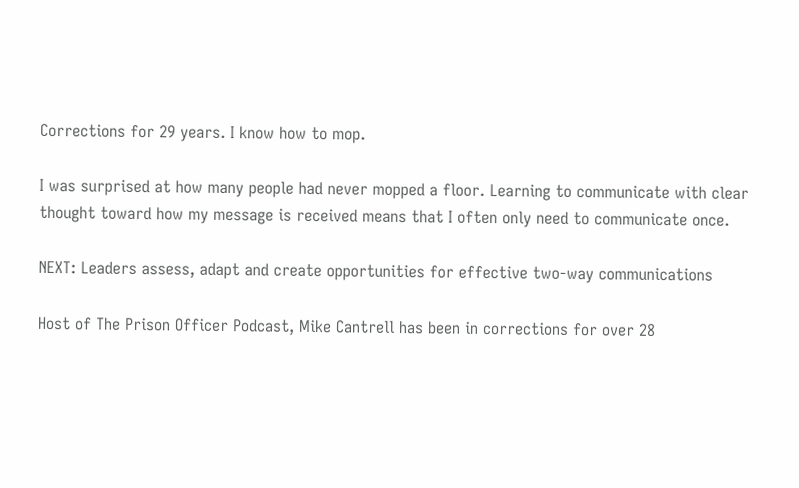Corrections for 29 years. I know how to mop.

I was surprised at how many people had never mopped a floor. Learning to communicate with clear thought toward how my message is received means that I often only need to communicate once.

NEXT: Leaders assess, adapt and create opportunities for effective two-way communications

Host of The Prison Officer Podcast, Mike Cantrell has been in corrections for over 28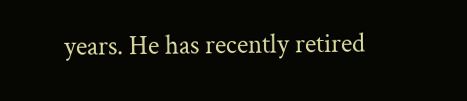years. He has recently retired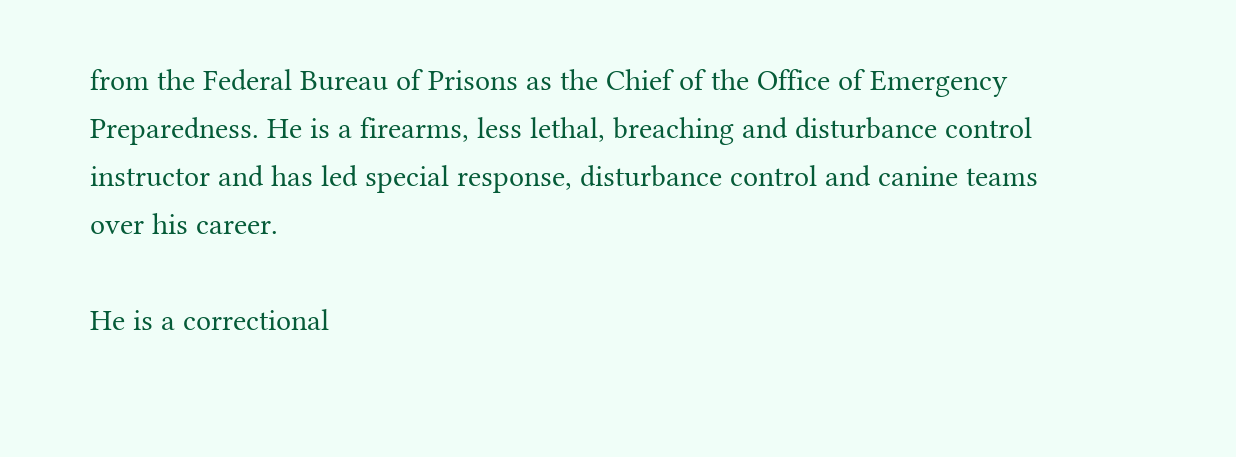from the Federal Bureau of Prisons as the Chief of the Office of Emergency Preparedness. He is a firearms, less lethal, breaching and disturbance control instructor and has led special response, disturbance control and canine teams over his career.

He is a correctional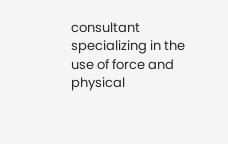consultant specializing in the use of force and physical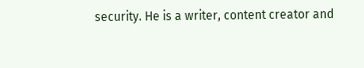security. He is a writer, content creator and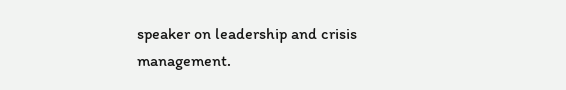speaker on leadership and crisis management.